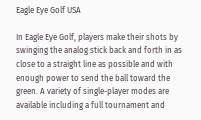Eagle Eye Golf USA

In Eagle Eye Golf, players make their shots by swinging the analog stick back and forth in as close to a straight line as possible and with enough power to send the ball toward the green. A variety of single-player modes are available including a full tournament and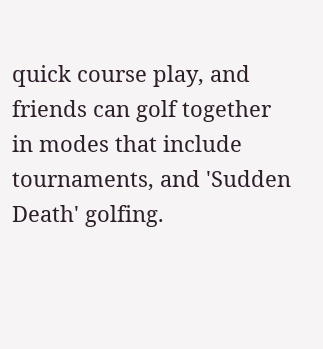quick course play, and friends can golf together in modes that include tournaments, and 'Sudden Death' golfing.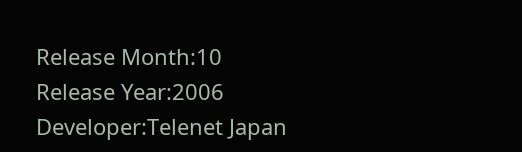Release Month:10
Release Year:2006
Developer:Telenet Japan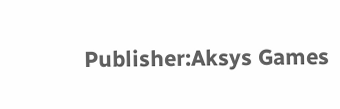Publisher:Aksys Games